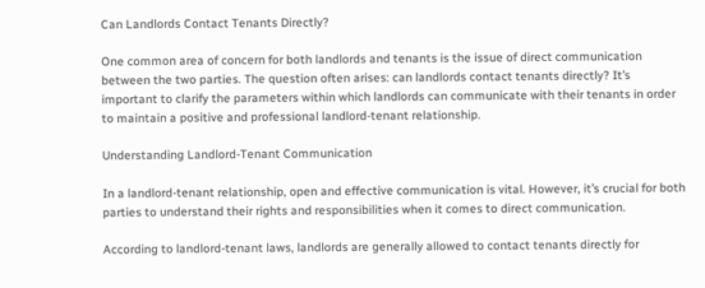Can Landlords Contact Tenants Directly?

One common area of concern for both landlords and tenants is the issue of direct communication between the two parties. The question often arises: can landlords contact tenants directly? It’s important to clarify the parameters within which landlords can communicate with their tenants in order to maintain a positive and professional landlord-tenant relationship.

Understanding Landlord-Tenant Communication

In a landlord-tenant relationship, open and effective communication is vital. However, it’s crucial for both parties to understand their rights and responsibilities when it comes to direct communication.

According to landlord-tenant laws, landlords are generally allowed to contact tenants directly for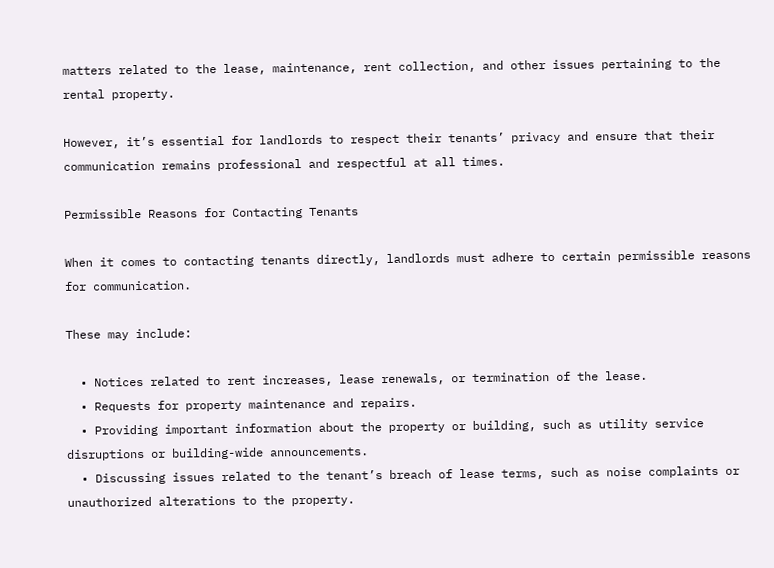matters related to the lease, maintenance, rent collection, and other issues pertaining to the rental property.

However, it’s essential for landlords to respect their tenants’ privacy and ensure that their communication remains professional and respectful at all times.

Permissible Reasons for Contacting Tenants

When it comes to contacting tenants directly, landlords must adhere to certain permissible reasons for communication.

These may include:

  • Notices related to rent increases, lease renewals, or termination of the lease.
  • Requests for property maintenance and repairs.
  • Providing important information about the property or building, such as utility service disruptions or building-wide announcements.
  • Discussing issues related to the tenant’s breach of lease terms, such as noise complaints or unauthorized alterations to the property.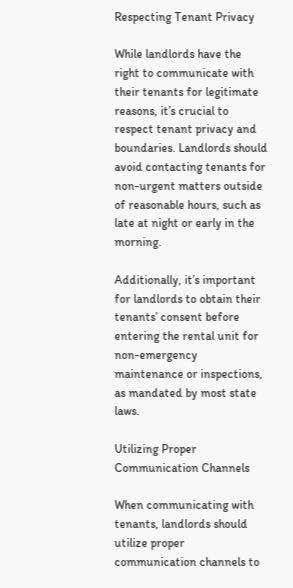Respecting Tenant Privacy

While landlords have the right to communicate with their tenants for legitimate reasons, it’s crucial to respect tenant privacy and boundaries. Landlords should avoid contacting tenants for non-urgent matters outside of reasonable hours, such as late at night or early in the morning.

Additionally, it’s important for landlords to obtain their tenants’ consent before entering the rental unit for non-emergency maintenance or inspections, as mandated by most state laws.

Utilizing Proper Communication Channels

When communicating with tenants, landlords should utilize proper communication channels to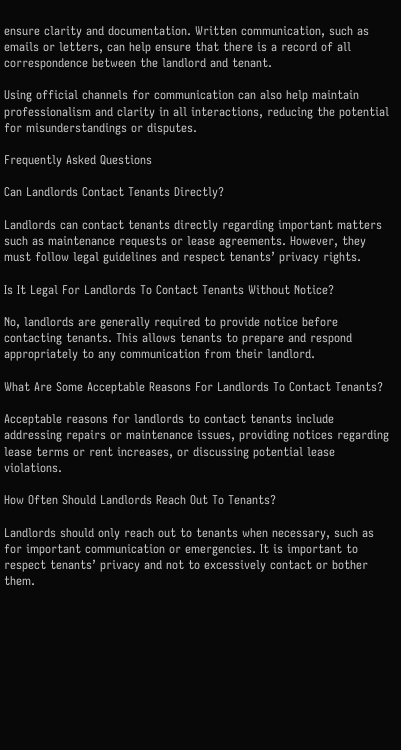ensure clarity and documentation. Written communication, such as emails or letters, can help ensure that there is a record of all correspondence between the landlord and tenant.

Using official channels for communication can also help maintain professionalism and clarity in all interactions, reducing the potential for misunderstandings or disputes.

Frequently Asked Questions

Can Landlords Contact Tenants Directly?

Landlords can contact tenants directly regarding important matters such as maintenance requests or lease agreements. However, they must follow legal guidelines and respect tenants’ privacy rights.

Is It Legal For Landlords To Contact Tenants Without Notice?

No, landlords are generally required to provide notice before contacting tenants. This allows tenants to prepare and respond appropriately to any communication from their landlord.

What Are Some Acceptable Reasons For Landlords To Contact Tenants?

Acceptable reasons for landlords to contact tenants include addressing repairs or maintenance issues, providing notices regarding lease terms or rent increases, or discussing potential lease violations.

How Often Should Landlords Reach Out To Tenants?

Landlords should only reach out to tenants when necessary, such as for important communication or emergencies. It is important to respect tenants’ privacy and not to excessively contact or bother them.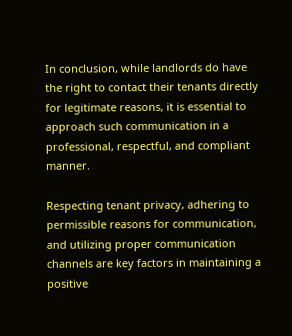In conclusion, while landlords do have the right to contact their tenants directly for legitimate reasons, it is essential to approach such communication in a professional, respectful, and compliant manner.

Respecting tenant privacy, adhering to permissible reasons for communication, and utilizing proper communication channels are key factors in maintaining a positive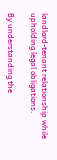landlord-tenant relationship while upholding legal obligations.

By understanding the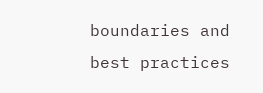boundaries and best practices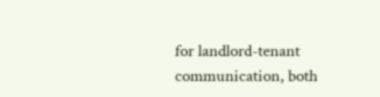for landlord-tenant communication, both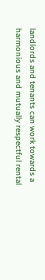landlords and tenants can work towards a harmonious and mutually respectful rental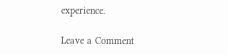experience.

Leave a Comment